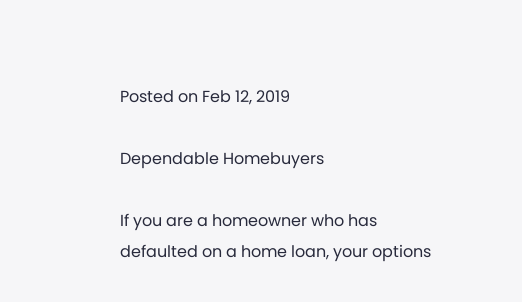Posted on Feb 12, 2019

Dependable Homebuyers

If you are a homeowner who has defaulted on a home loan, your options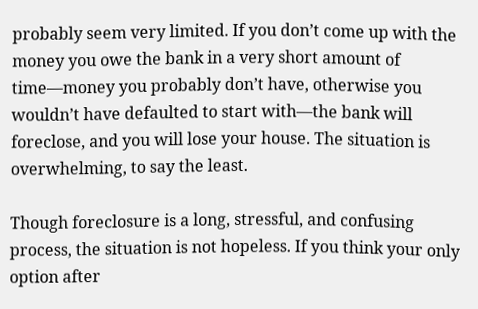probably seem very limited. If you don’t come up with the money you owe the bank in a very short amount of time—money you probably don’t have, otherwise you wouldn’t have defaulted to start with—the bank will foreclose, and you will lose your house. The situation is overwhelming, to say the least.

Though foreclosure is a long, stressful, and confusing process, the situation is not hopeless. If you think your only option after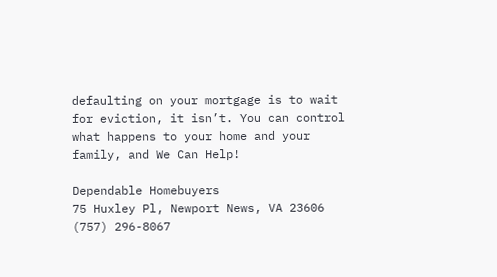defaulting on your mortgage is to wait for eviction, it isn’t. You can control what happens to your home and your family, and We Can Help!

Dependable Homebuyers
75 Huxley Pl, Newport News, VA 23606
(757) 296-8067